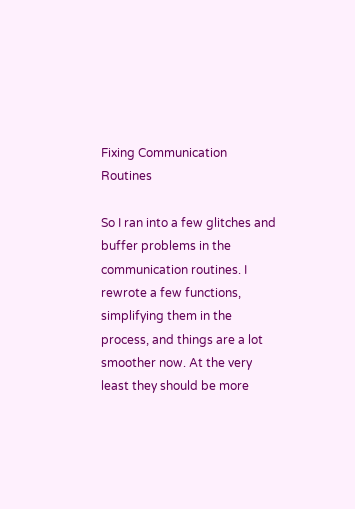Fixing Communication Routines

So I ran into a few glitches and buffer problems in the communication routines. I rewrote a few functions, simplifying them in the process, and things are a lot smoother now. At the very least they should be more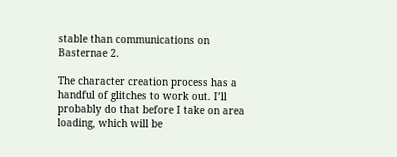stable than communications on Basternae 2.

The character creation process has a handful of glitches to work out. I’ll probably do that before I take on area loading, which will be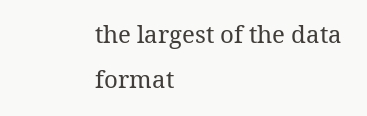the largest of the data format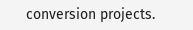conversion projects.